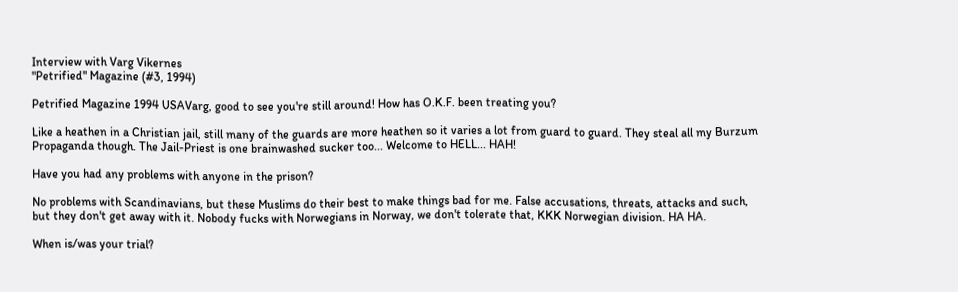Interview with Varg Vikernes
"Petrified" Magazine (#3, 1994)

Petrified Magazine 1994 USAVarg, good to see you're still around! How has O.K.F. been treating you?

Like a heathen in a Christian jail, still many of the guards are more heathen so it varies a lot from guard to guard. They steal all my Burzum Propaganda though. The Jail-Priest is one brainwashed sucker too... Welcome to HELL... HAH!

Have you had any problems with anyone in the prison?

No problems with Scandinavians, but these Muslims do their best to make things bad for me. False accusations, threats, attacks and such, but they don't get away with it. Nobody fucks with Norwegians in Norway, we don't tolerate that, KKK Norwegian division. HA HA.

When is/was your trial?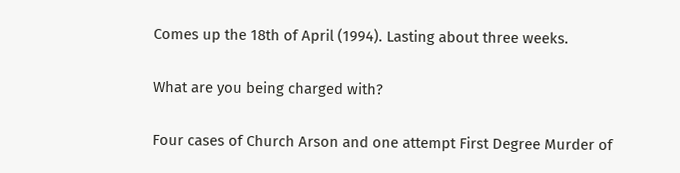Comes up the 18th of April (1994). Lasting about three weeks.

What are you being charged with?

Four cases of Church Arson and one attempt First Degree Murder of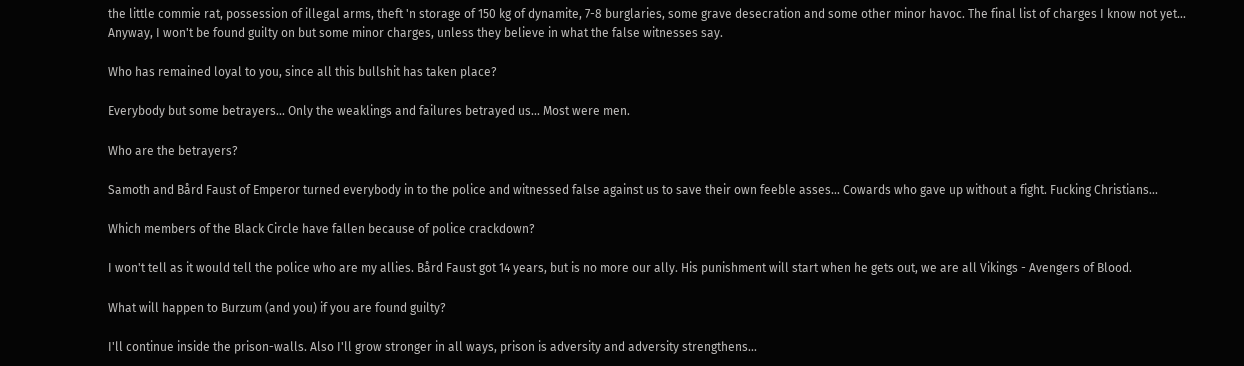the little commie rat, possession of illegal arms, theft 'n storage of 150 kg of dynamite, 7-8 burglaries, some grave desecration and some other minor havoc. The final list of charges I know not yet... Anyway, I won't be found guilty on but some minor charges, unless they believe in what the false witnesses say.

Who has remained loyal to you, since all this bullshit has taken place?

Everybody but some betrayers... Only the weaklings and failures betrayed us... Most were men.

Who are the betrayers?

Samoth and Bård Faust of Emperor turned everybody in to the police and witnessed false against us to save their own feeble asses... Cowards who gave up without a fight. Fucking Christians...

Which members of the Black Circle have fallen because of police crackdown?

I won't tell as it would tell the police who are my allies. Bård Faust got 14 years, but is no more our ally. His punishment will start when he gets out, we are all Vikings - Avengers of Blood.

What will happen to Burzum (and you) if you are found guilty?

I'll continue inside the prison-walls. Also I'll grow stronger in all ways, prison is adversity and adversity strengthens...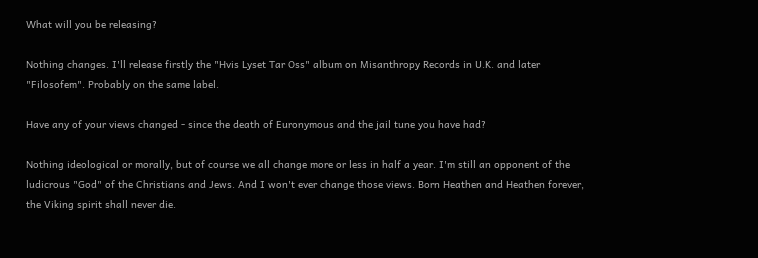What will you be releasing?

Nothing changes. I'll release firstly the "Hvis Lyset Tar Oss" album on Misanthropy Records in U.K. and later "Filosofem". Probably on the same label.

Have any of your views changed - since the death of Euronymous and the jail tune you have had?

Nothing ideological or morally, but of course we all change more or less in half a year. I'm still an opponent of the ludicrous "God" of the Christians and Jews. And I won't ever change those views. Born Heathen and Heathen forever, the Viking spirit shall never die.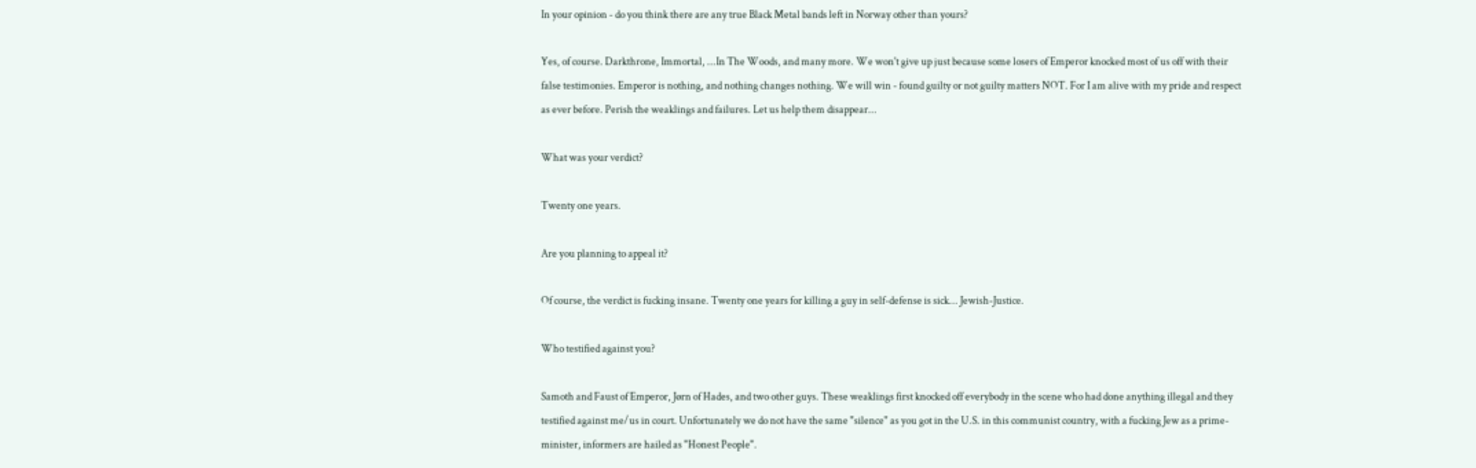In your opinion - do you think there are any true Black Metal bands left in Norway other than yours?

Yes, of course. Darkthrone, Immortal, ...In The Woods, and many more. We won't give up just because some losers of Emperor knocked most of us off with their false testimonies. Emperor is nothing, and nothing changes nothing. We will win - found guilty or not guilty matters NOT. For I am alive with my pride and respect as ever before. Perish the weaklings and failures. Let us help them disappear...

What was your verdict?

Twenty one years.

Are you planning to appeal it?

Of course, the verdict is fucking insane. Twenty one years for killing a guy in self-defense is sick... Jewish-Justice.

Who testified against you?

Samoth and Faust of Emperor, Jørn of Hades, and two other guys. These weaklings first knocked off everybody in the scene who had done anything illegal and they testified against me/us in court. Unfortunately we do not have the same "silence" as you got in the U.S. in this communist country, with a fucking Jew as a prime-minister, informers are hailed as "Honest People".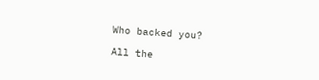Who backed you?

All the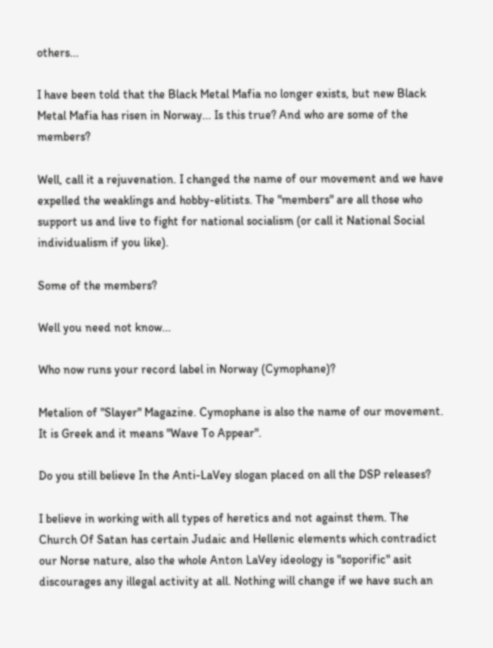others...

I have been told that the Black Metal Mafia no longer exists, but new Black Metal Mafia has risen in Norway... Is this true? And who are some of the members?

Well, call it a rejuvenation. I changed the name of our movement and we have expelled the weaklings and hobby-elitists. The "members" are all those who support us and live to fight for national socialism (or call it National Social individualism if you like).

Some of the members?

Well you need not know...

Who now runs your record label in Norway (Cymophane)?

Metalion of "Slayer" Magazine. Cymophane is also the name of our movement. It is Greek and it means "Wave To Appear".

Do you still believe In the Anti-LaVey slogan placed on all the DSP releases?

I believe in working with all types of heretics and not against them. The Church Of Satan has certain Judaic and Hellenic elements which contradict our Norse nature, also the whole Anton LaVey ideology is "soporific" asit discourages any illegal activity at all. Nothing will change if we have such an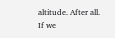altitude. After all. If we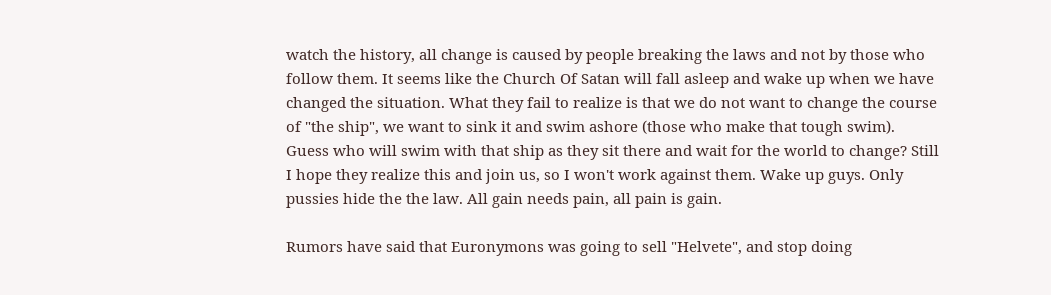watch the history, all change is caused by people breaking the laws and not by those who follow them. It seems like the Church Of Satan will fall asleep and wake up when we have changed the situation. What they fail to realize is that we do not want to change the course of "the ship", we want to sink it and swim ashore (those who make that tough swim). Guess who will swim with that ship as they sit there and wait for the world to change? Still I hope they realize this and join us, so I won't work against them. Wake up guys. Only pussies hide the the law. All gain needs pain, all pain is gain.

Rumors have said that Euronymons was going to sell "Helvete", and stop doing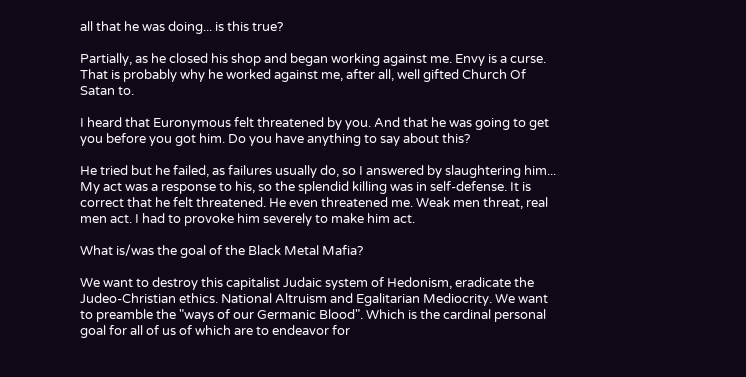all that he was doing... is this true?

Partially, as he closed his shop and began working against me. Envy is a curse. That is probably why he worked against me, after all, well gifted Church Of Satan to.

I heard that Euronymous felt threatened by you. And that he was going to get you before you got him. Do you have anything to say about this?

He tried but he failed, as failures usually do, so I answered by slaughtering him... My act was a response to his, so the splendid killing was in self-defense. It is correct that he felt threatened. He even threatened me. Weak men threat, real men act. I had to provoke him severely to make him act.

What is/was the goal of the Black Metal Mafia?

We want to destroy this capitalist Judaic system of Hedonism, eradicate the Judeo-Christian ethics. National Altruism and Egalitarian Mediocrity. We want to preamble the "ways of our Germanic Blood". Which is the cardinal personal goal for all of us of which are to endeavor for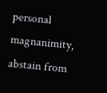personal magnanimity, abstain from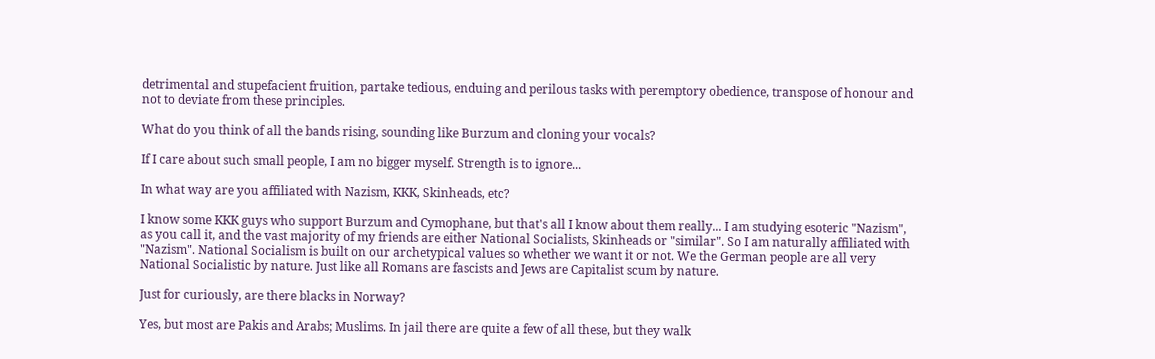detrimental and stupefacient fruition, partake tedious, enduing and perilous tasks with peremptory obedience, transpose of honour and not to deviate from these principles.

What do you think of all the bands rising, sounding like Burzum and cloning your vocals?

If I care about such small people, I am no bigger myself. Strength is to ignore...

In what way are you affiliated with Nazism, KKK, Skinheads, etc?

I know some KKK guys who support Burzum and Cymophane, but that's all I know about them really... I am studying esoteric "Nazism", as you call it, and the vast majority of my friends are either National Socialists, Skinheads or "similar". So I am naturally affiliated with "Nazism". National Socialism is built on our archetypical values so whether we want it or not. We the German people are all very National Socialistic by nature. Just like all Romans are fascists and Jews are Capitalist scum by nature.

Just for curiously, are there blacks in Norway?

Yes, but most are Pakis and Arabs; Muslims. In jail there are quite a few of all these, but they walk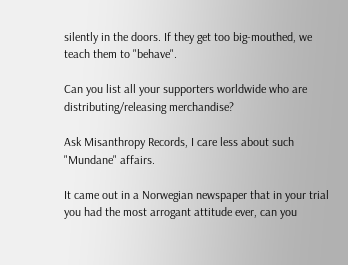silently in the doors. If they get too big-mouthed, we teach them to "behave".

Can you list all your supporters worldwide who are distributing/releasing merchandise?

Ask Misanthropy Records, I care less about such "Mundane" affairs.

It came out in a Norwegian newspaper that in your trial you had the most arrogant attitude ever, can you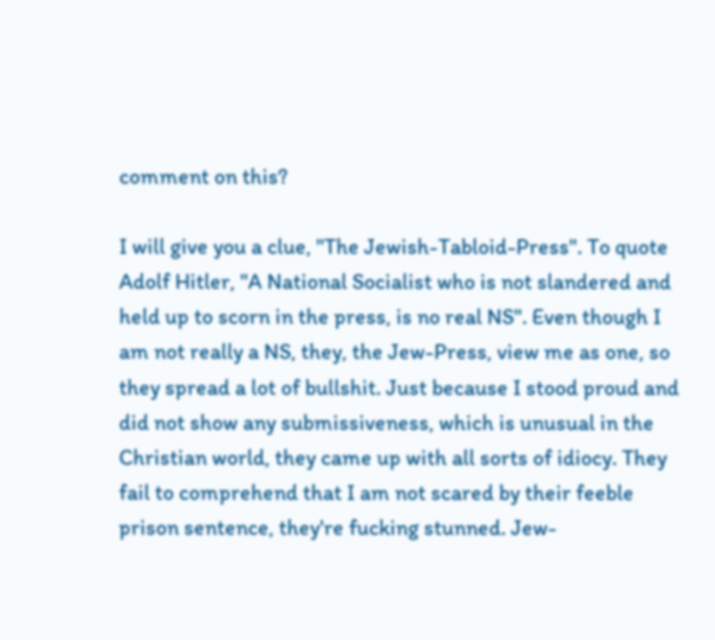comment on this?

I will give you a clue, "The Jewish-Tabloid-Press". To quote Adolf Hitler, "A National Socialist who is not slandered and held up to scorn in the press, is no real NS". Even though I am not really a NS, they, the Jew-Press, view me as one, so they spread a lot of bullshit. Just because I stood proud and did not show any submissiveness, which is unusual in the Christian world, they came up with all sorts of idiocy. They fail to comprehend that I am not scared by their feeble prison sentence, they're fucking stunned. Jew-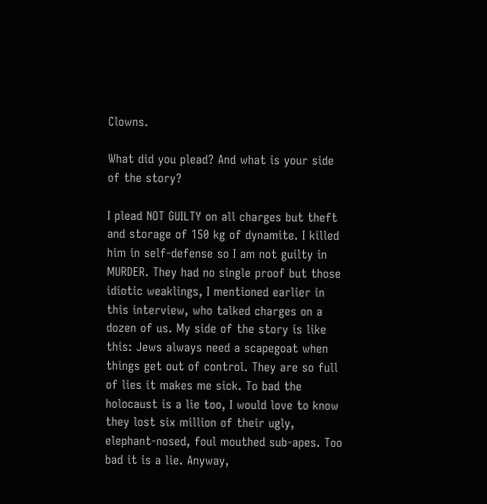Clowns.

What did you plead? And what is your side of the story?

I plead NOT GUILTY on all charges but theft and storage of 150 kg of dynamite. I killed him in self-defense so I am not guilty in MURDER. They had no single proof but those idiotic weaklings, I mentioned earlier in this interview, who talked charges on a dozen of us. My side of the story is like this: Jews always need a scapegoat when things get out of control. They are so full of lies it makes me sick. To bad the holocaust is a lie too, I would love to know they lost six million of their ugly, elephant-nosed, foul mouthed sub-apes. Too bad it is a lie. Anyway,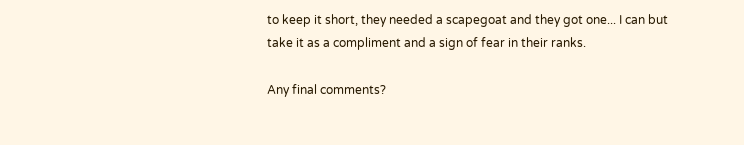to keep it short, they needed a scapegoat and they got one... I can but take it as a compliment and a sign of fear in their ranks.

Any final comments?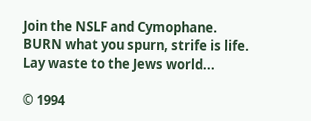Join the NSLF and Cymophane. BURN what you spurn, strife is life. Lay waste to the Jews world...

© 1994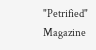"Petrified" Magazine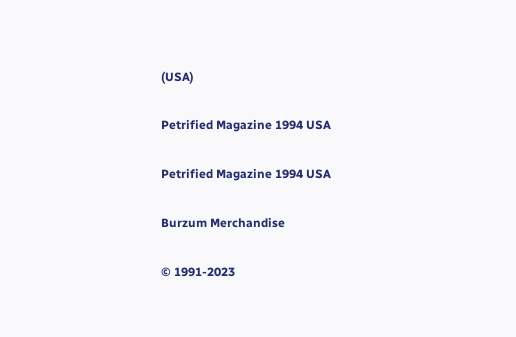(USA)

Petrified Magazine 1994 USA

Petrified Magazine 1994 USA

Burzum Merchandise

© 1991-2023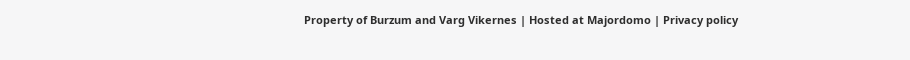Property of Burzum and Varg Vikernes | Hosted at Majordomo | Privacy policy